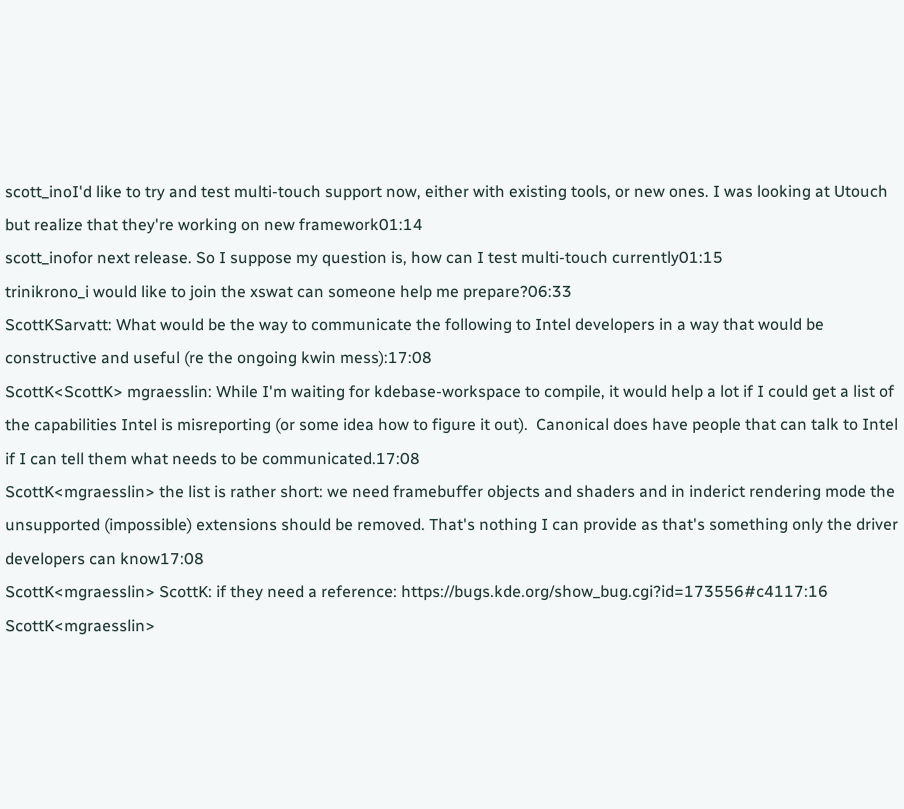scott_inoI'd like to try and test multi-touch support now, either with existing tools, or new ones. I was looking at Utouch but realize that they're working on new framework01:14
scott_inofor next release. So I suppose my question is, how can I test multi-touch currently01:15
trinikrono_i would like to join the xswat can someone help me prepare?06:33
ScottKSarvatt: What would be the way to communicate the following to Intel developers in a way that would be constructive and useful (re the ongoing kwin mess):17:08
ScottK<ScottK> mgraesslin: While I'm waiting for kdebase-workspace to compile, it would help a lot if I could get a list of the capabilities Intel is misreporting (or some idea how to figure it out).  Canonical does have people that can talk to Intel if I can tell them what needs to be communicated.17:08
ScottK<mgraesslin> the list is rather short: we need framebuffer objects and shaders and in inderict rendering mode the unsupported (impossible) extensions should be removed. That's nothing I can provide as that's something only the driver developers can know17:08
ScottK<mgraesslin> ScottK: if they need a reference: https://bugs.kde.org/show_bug.cgi?id=173556#c4117:16
ScottK<mgraesslin>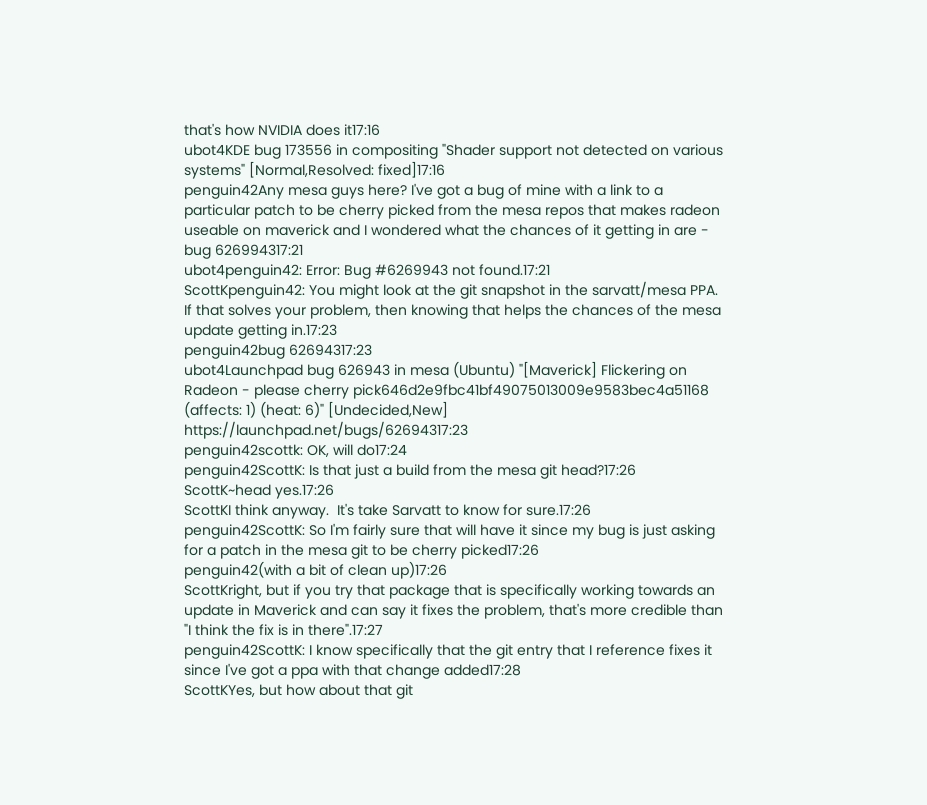that's how NVIDIA does it17:16
ubot4KDE bug 173556 in compositing "Shader support not detected on various systems" [Normal,Resolved: fixed]17:16
penguin42Any mesa guys here? I've got a bug of mine with a link to a particular patch to be cherry picked from the mesa repos that makes radeon useable on maverick and I wondered what the chances of it getting in are - bug 626994317:21
ubot4penguin42: Error: Bug #6269943 not found.17:21
ScottKpenguin42: You might look at the git snapshot in the sarvatt/mesa PPA.  If that solves your problem, then knowing that helps the chances of the mesa update getting in.17:23
penguin42bug 62694317:23
ubot4Launchpad bug 626943 in mesa (Ubuntu) "[Maverick] Flickering on Radeon - please cherry pick646d2e9fbc41bf49075013009e9583bec4a51168 (affects: 1) (heat: 6)" [Undecided,New] https://launchpad.net/bugs/62694317:23
penguin42scottk: OK, will do17:24
penguin42ScottK: Is that just a build from the mesa git head?17:26
ScottK~head yes.17:26
ScottKI think anyway.  It's take Sarvatt to know for sure.17:26
penguin42ScottK: So I'm fairly sure that will have it since my bug is just asking for a patch in the mesa git to be cherry picked17:26
penguin42(with a bit of clean up)17:26
ScottKright, but if you try that package that is specifically working towards an update in Maverick and can say it fixes the problem, that's more credible than "I think the fix is in there".17:27
penguin42ScottK: I know specifically that the git entry that I reference fixes it since I've got a ppa with that change added17:28
ScottKYes, but how about that git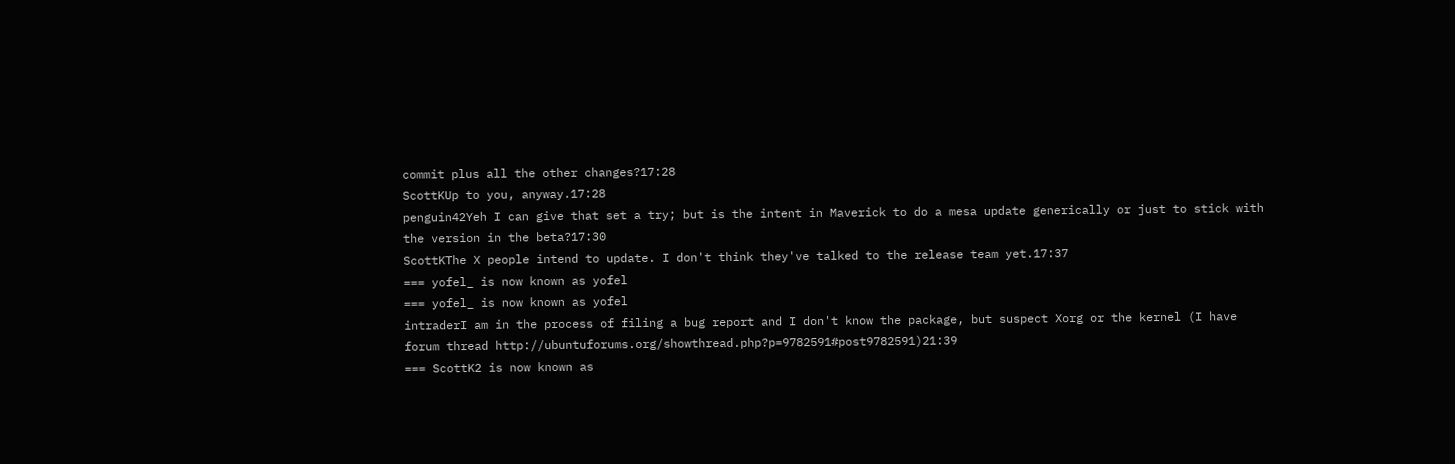commit plus all the other changes?17:28
ScottKUp to you, anyway.17:28
penguin42Yeh I can give that set a try; but is the intent in Maverick to do a mesa update generically or just to stick with the version in the beta?17:30
ScottKThe X people intend to update. I don't think they've talked to the release team yet.17:37
=== yofel_ is now known as yofel
=== yofel_ is now known as yofel
intraderI am in the process of filing a bug report and I don't know the package, but suspect Xorg or the kernel (I have forum thread http://ubuntuforums.org/showthread.php?p=9782591#post9782591)21:39
=== ScottK2 is now known as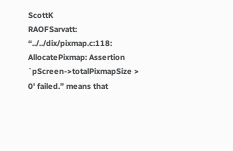ScottK
RAOFSarvatt: “../../dix/pixmap.c:118: AllocatePixmap: Assertion `pScreen->totalPixmapSize > 0' failed.” means that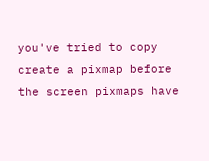you've tried to copy create a pixmap before the screen pixmaps have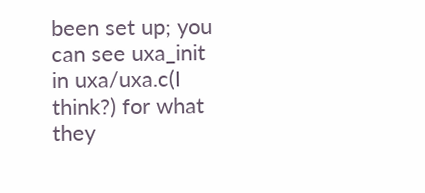been set up; you can see uxa_init in uxa/uxa.c(I think?) for what they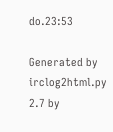do.23:53

Generated by irclog2html.py 2.7 by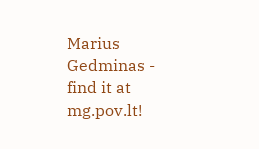Marius Gedminas - find it at mg.pov.lt!